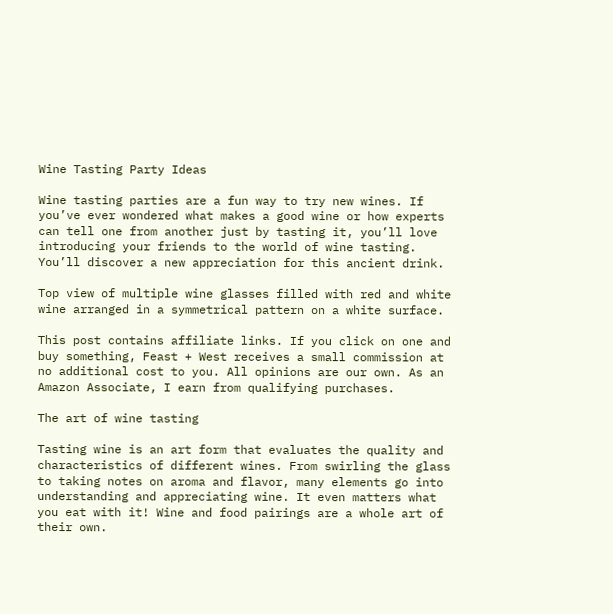Wine Tasting Party Ideas

Wine tasting parties are a fun way to try new wines. If you’ve ever wondered what makes a good wine or how experts can tell one from another just by tasting it, you’ll love introducing your friends to the world of wine tasting. You’ll discover a new appreciation for this ancient drink.

Top view of multiple wine glasses filled with red and white wine arranged in a symmetrical pattern on a white surface.

This post contains affiliate links. If you click on one and buy something, Feast + West receives a small commission at no additional cost to you. All opinions are our own. As an Amazon Associate, I earn from qualifying purchases.

The art of wine tasting

Tasting wine is an art form that evaluates the quality and characteristics of different wines. From swirling the glass to taking notes on aroma and flavor, many elements go into understanding and appreciating wine. It even matters what you eat with it! Wine and food pairings are a whole art of their own.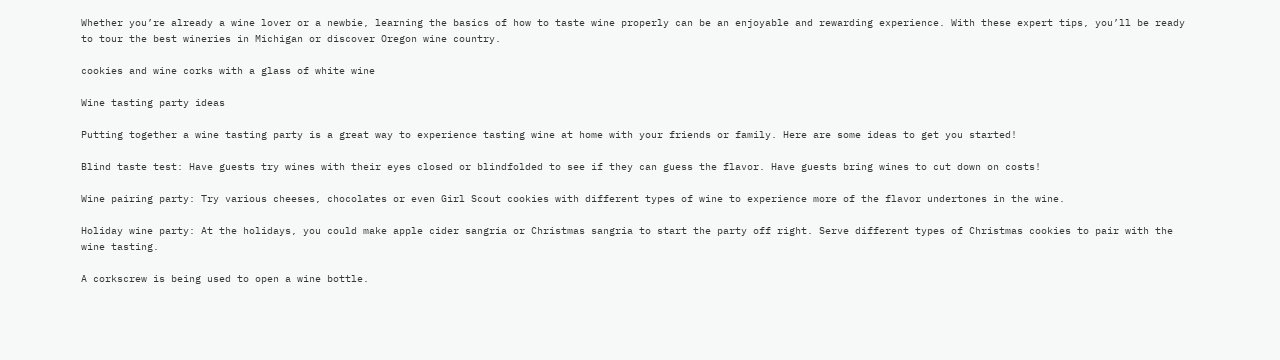Whether you’re already a wine lover or a newbie, learning the basics of how to taste wine properly can be an enjoyable and rewarding experience. With these expert tips, you’ll be ready to tour the best wineries in Michigan or discover Oregon wine country.

cookies and wine corks with a glass of white wine

Wine tasting party ideas

Putting together a wine tasting party is a great way to experience tasting wine at home with your friends or family. Here are some ideas to get you started!

Blind taste test: Have guests try wines with their eyes closed or blindfolded to see if they can guess the flavor. Have guests bring wines to cut down on costs!

Wine pairing party: Try various cheeses, chocolates or even Girl Scout cookies with different types of wine to experience more of the flavor undertones in the wine.

Holiday wine party: At the holidays, you could make apple cider sangria or Christmas sangria to start the party off right. Serve different types of Christmas cookies to pair with the wine tasting.

A corkscrew is being used to open a wine bottle.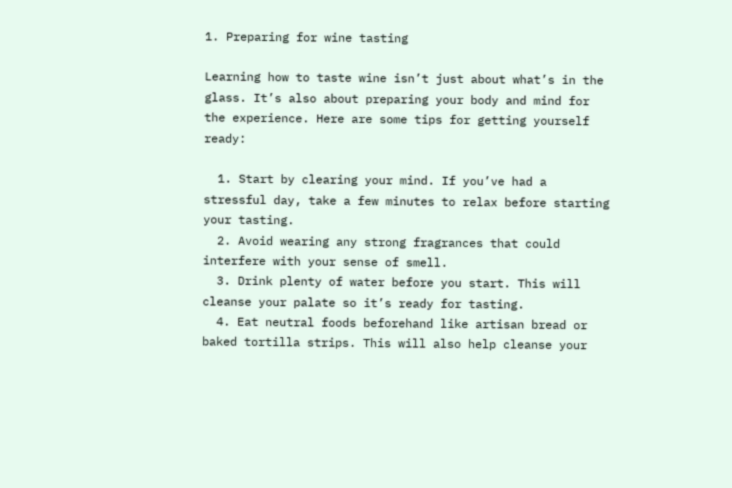1. Preparing for wine tasting

Learning how to taste wine isn’t just about what’s in the glass. It’s also about preparing your body and mind for the experience. Here are some tips for getting yourself ready:

  1. Start by clearing your mind. If you’ve had a stressful day, take a few minutes to relax before starting your tasting.
  2. Avoid wearing any strong fragrances that could interfere with your sense of smell.
  3. Drink plenty of water before you start. This will cleanse your palate so it’s ready for tasting.
  4. Eat neutral foods beforehand like artisan bread or baked tortilla strips. This will also help cleanse your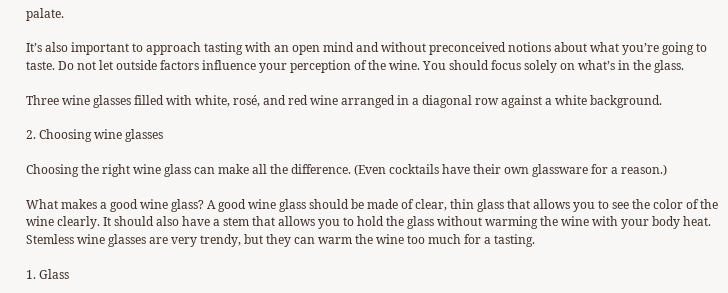palate.

It’s also important to approach tasting with an open mind and without preconceived notions about what you’re going to taste. Do not let outside factors influence your perception of the wine. You should focus solely on what’s in the glass.

Three wine glasses filled with white, rosé, and red wine arranged in a diagonal row against a white background.

2. Choosing wine glasses

Choosing the right wine glass can make all the difference. (Even cocktails have their own glassware for a reason.)

What makes a good wine glass? A good wine glass should be made of clear, thin glass that allows you to see the color of the wine clearly. It should also have a stem that allows you to hold the glass without warming the wine with your body heat. Stemless wine glasses are very trendy, but they can warm the wine too much for a tasting.

1. Glass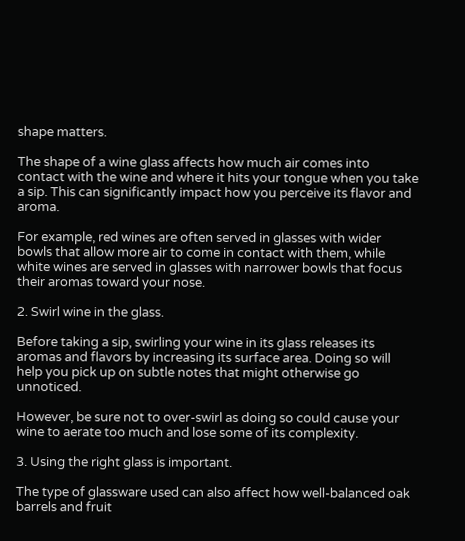shape matters.

The shape of a wine glass affects how much air comes into contact with the wine and where it hits your tongue when you take a sip. This can significantly impact how you perceive its flavor and aroma.

For example, red wines are often served in glasses with wider bowls that allow more air to come in contact with them, while white wines are served in glasses with narrower bowls that focus their aromas toward your nose.

2. Swirl wine in the glass.

Before taking a sip, swirling your wine in its glass releases its aromas and flavors by increasing its surface area. Doing so will help you pick up on subtle notes that might otherwise go unnoticed.

However, be sure not to over-swirl as doing so could cause your wine to aerate too much and lose some of its complexity.

3. Using the right glass is important.

The type of glassware used can also affect how well-balanced oak barrels and fruit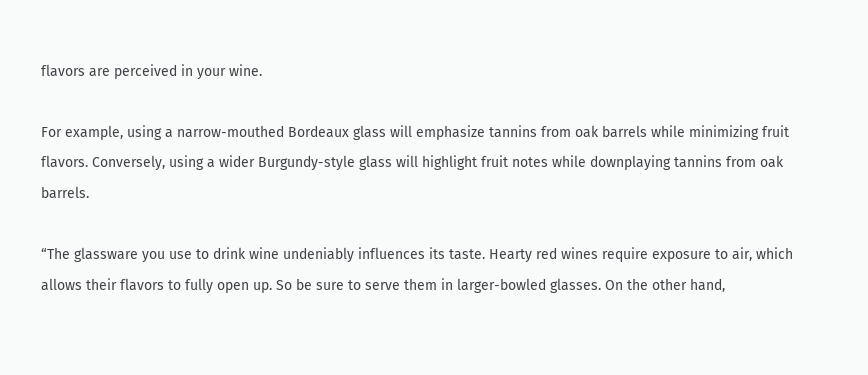flavors are perceived in your wine.

For example, using a narrow-mouthed Bordeaux glass will emphasize tannins from oak barrels while minimizing fruit flavors. Conversely, using a wider Burgundy-style glass will highlight fruit notes while downplaying tannins from oak barrels.

“The glassware you use to drink wine undeniably influences its taste. Hearty red wines require exposure to air, which allows their flavors to fully open up. So be sure to serve them in larger-bowled glasses. On the other hand,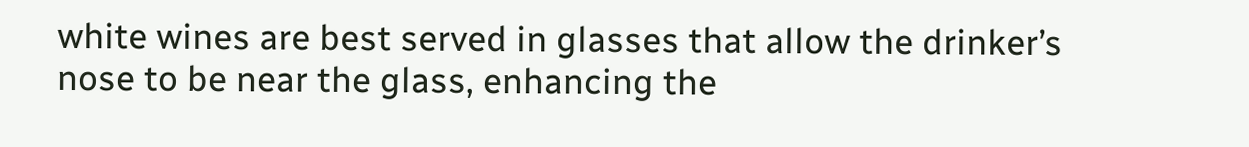white wines are best served in glasses that allow the drinker’s nose to be near the glass, enhancing the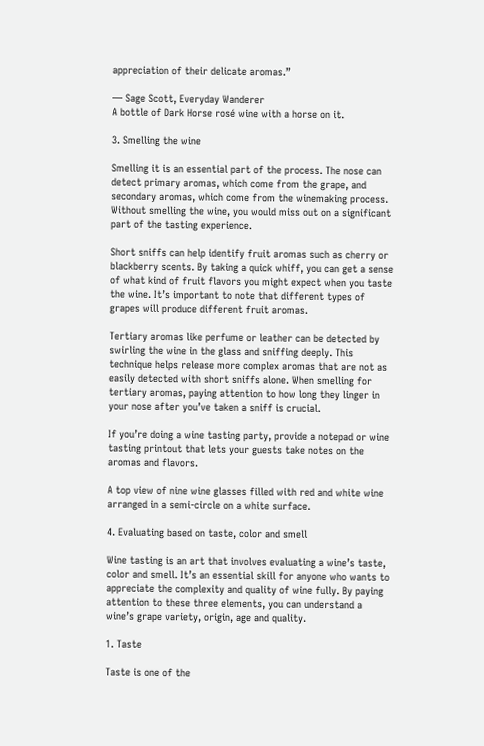appreciation of their delicate aromas.”

— Sage Scott, Everyday Wanderer
A bottle of Dark Horse rosé wine with a horse on it.

3. Smelling the wine

Smelling it is an essential part of the process. The nose can detect primary aromas, which come from the grape, and secondary aromas, which come from the winemaking process. Without smelling the wine, you would miss out on a significant part of the tasting experience.

Short sniffs can help identify fruit aromas such as cherry or blackberry scents. By taking a quick whiff, you can get a sense of what kind of fruit flavors you might expect when you taste the wine. It’s important to note that different types of grapes will produce different fruit aromas.

Tertiary aromas like perfume or leather can be detected by swirling the wine in the glass and sniffing deeply. This technique helps release more complex aromas that are not as easily detected with short sniffs alone. When smelling for tertiary aromas, paying attention to how long they linger in your nose after you’ve taken a sniff is crucial.

If you’re doing a wine tasting party, provide a notepad or wine tasting printout that lets your guests take notes on the aromas and flavors.

A top view of nine wine glasses filled with red and white wine arranged in a semi-circle on a white surface.

4. Evaluating based on taste, color and smell

Wine tasting is an art that involves evaluating a wine’s taste, color and smell. It’s an essential skill for anyone who wants to appreciate the complexity and quality of wine fully. By paying attention to these three elements, you can understand a wine’s grape variety, origin, age and quality.

1. Taste

Taste is one of the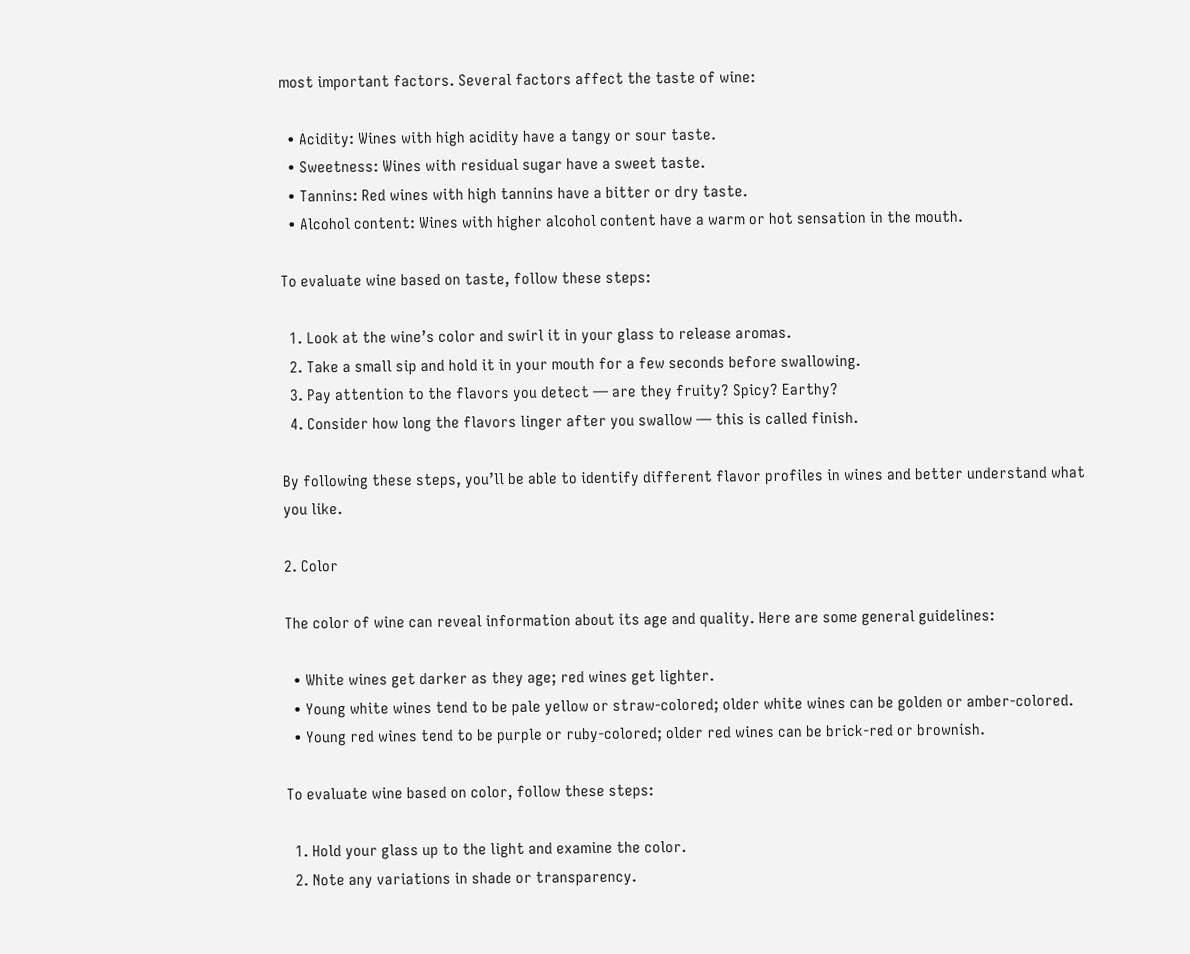most important factors. Several factors affect the taste of wine:

  • Acidity: Wines with high acidity have a tangy or sour taste.
  • Sweetness: Wines with residual sugar have a sweet taste.
  • Tannins: Red wines with high tannins have a bitter or dry taste.
  • Alcohol content: Wines with higher alcohol content have a warm or hot sensation in the mouth.

To evaluate wine based on taste, follow these steps:

  1. Look at the wine’s color and swirl it in your glass to release aromas.
  2. Take a small sip and hold it in your mouth for a few seconds before swallowing.
  3. Pay attention to the flavors you detect — are they fruity? Spicy? Earthy?
  4. Consider how long the flavors linger after you swallow — this is called finish.

By following these steps, you’ll be able to identify different flavor profiles in wines and better understand what you like.

2. Color

The color of wine can reveal information about its age and quality. Here are some general guidelines:

  • White wines get darker as they age; red wines get lighter.
  • Young white wines tend to be pale yellow or straw-colored; older white wines can be golden or amber-colored.
  • Young red wines tend to be purple or ruby-colored; older red wines can be brick-red or brownish.

To evaluate wine based on color, follow these steps:

  1. Hold your glass up to the light and examine the color.
  2. Note any variations in shade or transparency.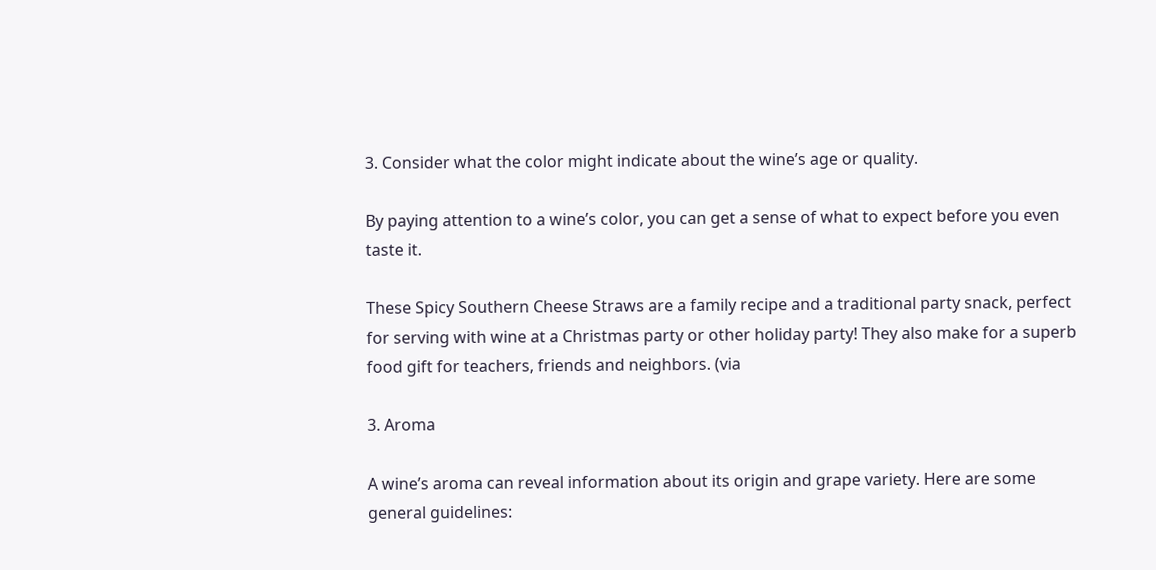3. Consider what the color might indicate about the wine’s age or quality.

By paying attention to a wine’s color, you can get a sense of what to expect before you even taste it.

These Spicy Southern Cheese Straws are a family recipe and a traditional party snack, perfect for serving with wine at a Christmas party or other holiday party! They also make for a superb food gift for teachers, friends and neighbors. (via

3. Aroma

A wine’s aroma can reveal information about its origin and grape variety. Here are some general guidelines: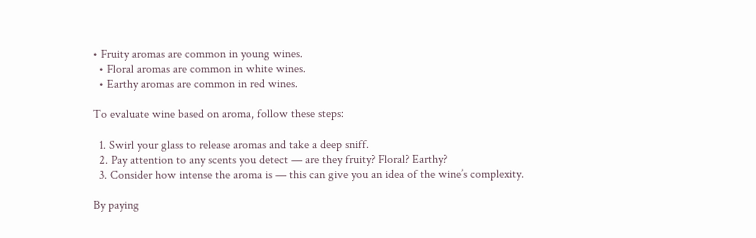• Fruity aromas are common in young wines.
  • Floral aromas are common in white wines.
  • Earthy aromas are common in red wines.

To evaluate wine based on aroma, follow these steps:

  1. Swirl your glass to release aromas and take a deep sniff.
  2. Pay attention to any scents you detect — are they fruity? Floral? Earthy?
  3. Consider how intense the aroma is — this can give you an idea of the wine’s complexity.

By paying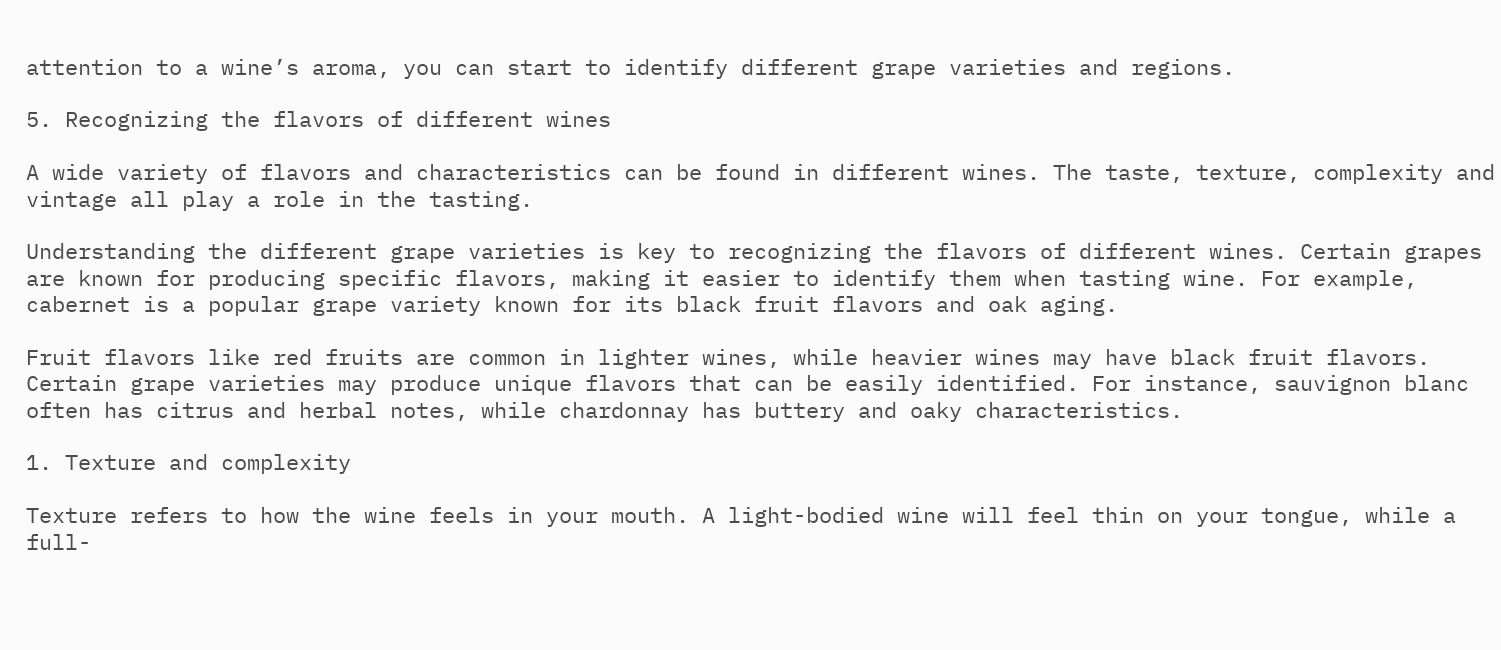attention to a wine’s aroma, you can start to identify different grape varieties and regions.

5. Recognizing the flavors of different wines

A wide variety of flavors and characteristics can be found in different wines. The taste, texture, complexity and vintage all play a role in the tasting.

Understanding the different grape varieties is key to recognizing the flavors of different wines. Certain grapes are known for producing specific flavors, making it easier to identify them when tasting wine. For example, cabernet is a popular grape variety known for its black fruit flavors and oak aging.

Fruit flavors like red fruits are common in lighter wines, while heavier wines may have black fruit flavors. Certain grape varieties may produce unique flavors that can be easily identified. For instance, sauvignon blanc often has citrus and herbal notes, while chardonnay has buttery and oaky characteristics.

1. Texture and complexity

Texture refers to how the wine feels in your mouth. A light-bodied wine will feel thin on your tongue, while a full-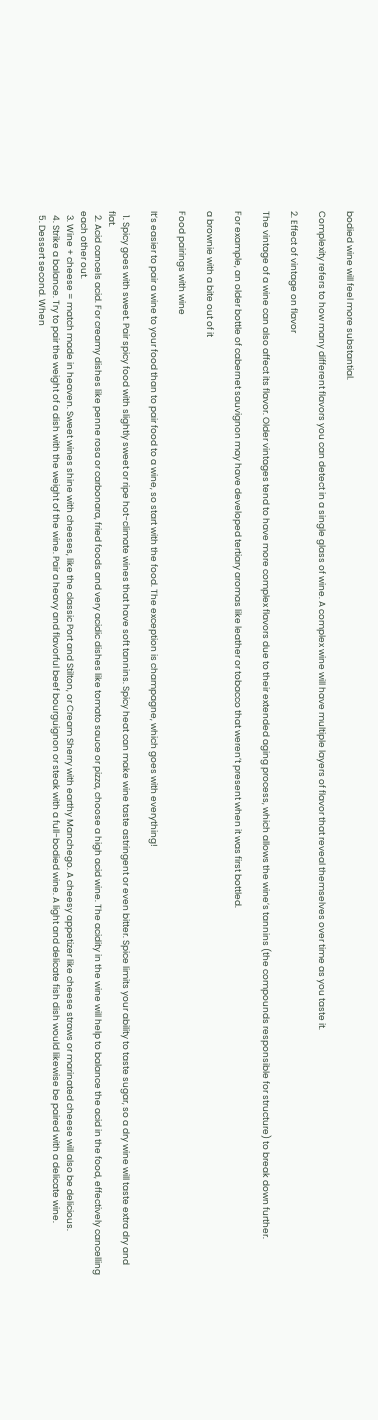bodied wine will feel more substantial.

Complexity refers to how many different flavors you can detect in a single glass of wine. A complex wine will have multiple layers of flavor that reveal themselves over time as you taste it.

2. Effect of vintage on flavor

The vintage of a wine can also affect its flavor. Older vintages tend to have more complex flavors due to their extended aging process, which allows the wine’s tannins (the compounds responsible for structure) to break down further.

For example, an older bottle of cabernet sauvignon may have developed tertiary aromas like leather or tobacco that weren’t present when it was first bottled.

a brownie with a bite out of it

Food pairings with wine

It’s easier to pair a wine to your food than to pair food to a wine, so start with the food. The exception is champagne, which goes with everything!

  1. Spicy goes with sweet. Pair spicy food with slightly sweet or ripe hot-climate wines that have soft tannins. Spicy heat can make wine taste astringent or even bitter. Spice limits your ability to taste sugar, so a dry wine will taste extra dry and flat.
  2. Acid cancels acid. For creamy dishes like penne rosa or carbonara, fried foods and very acidic dishes like tomato sauce or pizza, choose a high acid wine. The acidity in the wine will help to balance the acid in the food, effectively cancelling each other out.
  3. Wine + cheese = match made in heaven. Sweet wines shine with cheeses, like the classic Port and Stilton, or Cream Sherry with earthy Manchego. A cheesy appetizer like cheese straws or marinated cheese will also be delicious.
  4. Strike a balance. Try to pair the weight of a dish with the weight of the wine. Pair a heavy and flavorful beef bourguignon or steak with a full-bodied wine. A light and delicate fish dish would likewise be paired with a delicate wine.
  5. Dessert second. When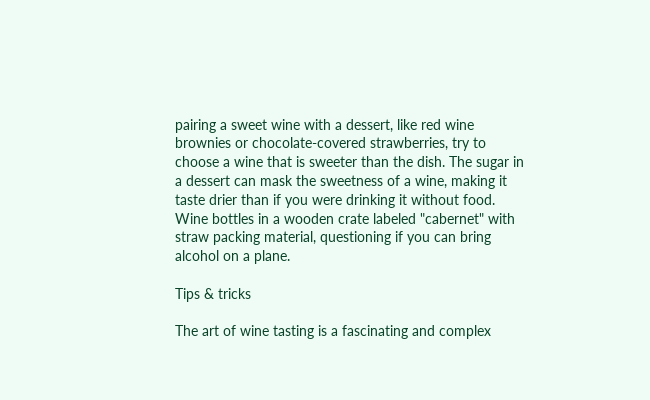pairing a sweet wine with a dessert, like red wine brownies or chocolate-covered strawberries, try to choose a wine that is sweeter than the dish. The sugar in a dessert can mask the sweetness of a wine, making it taste drier than if you were drinking it without food.
Wine bottles in a wooden crate labeled "cabernet" with straw packing material, questioning if you can bring alcohol on a plane.

Tips & tricks

The art of wine tasting is a fascinating and complex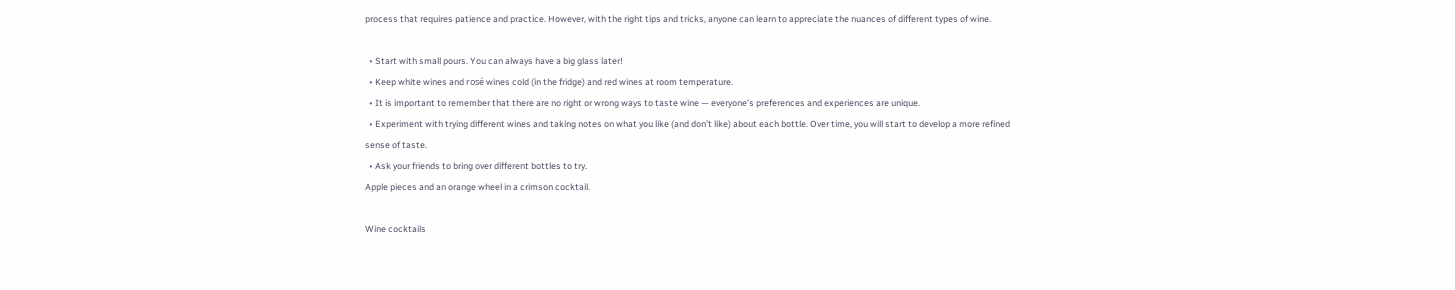process that requires patience and practice. However, with the right tips and tricks, anyone can learn to appreciate the nuances of different types of wine.

  • Start with small pours. You can always have a big glass later!
  • Keep white wines and rosé wines cold (in the fridge) and red wines at room temperature.
  • It is important to remember that there are no right or wrong ways to taste wine — everyone’s preferences and experiences are unique.
  • Experiment with trying different wines and taking notes on what you like (and don’t like) about each bottle. Over time, you will start to develop a more refined sense of taste.
  • Ask your friends to bring over different bottles to try.
Apple pieces and an orange wheel in a crimson cocktail.

Wine cocktails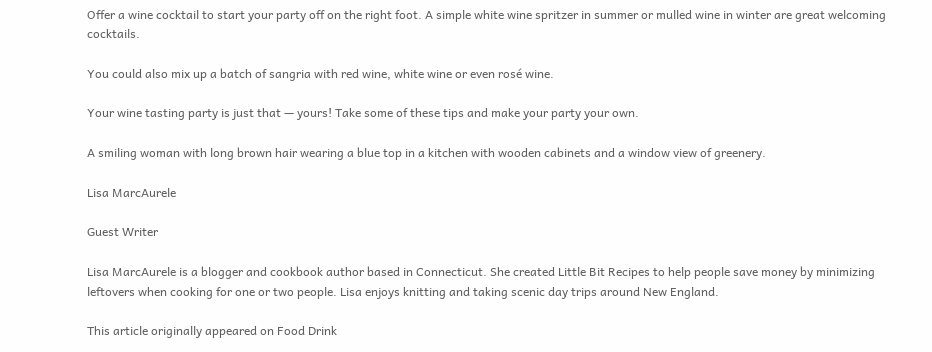Offer a wine cocktail to start your party off on the right foot. A simple white wine spritzer in summer or mulled wine in winter are great welcoming cocktails.

You could also mix up a batch of sangria with red wine, white wine or even rosé wine.

Your wine tasting party is just that — yours! Take some of these tips and make your party your own.

A smiling woman with long brown hair wearing a blue top in a kitchen with wooden cabinets and a window view of greenery.

Lisa MarcAurele

Guest Writer

Lisa MarcAurele is a blogger and cookbook author based in Connecticut. She created Little Bit Recipes to help people save money by minimizing leftovers when cooking for one or two people. Lisa enjoys knitting and taking scenic day trips around New England.

This article originally appeared on Food Drink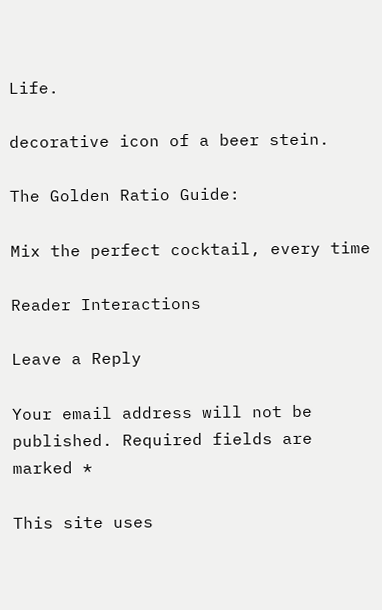Life.

decorative icon of a beer stein.

The Golden Ratio Guide:

Mix the perfect cocktail, every time

Reader Interactions

Leave a Reply

Your email address will not be published. Required fields are marked *

This site uses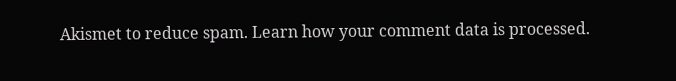Akismet to reduce spam. Learn how your comment data is processed.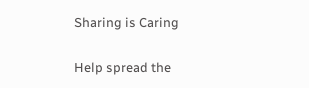Sharing is Caring

Help spread the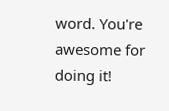word. You're awesome for doing it!